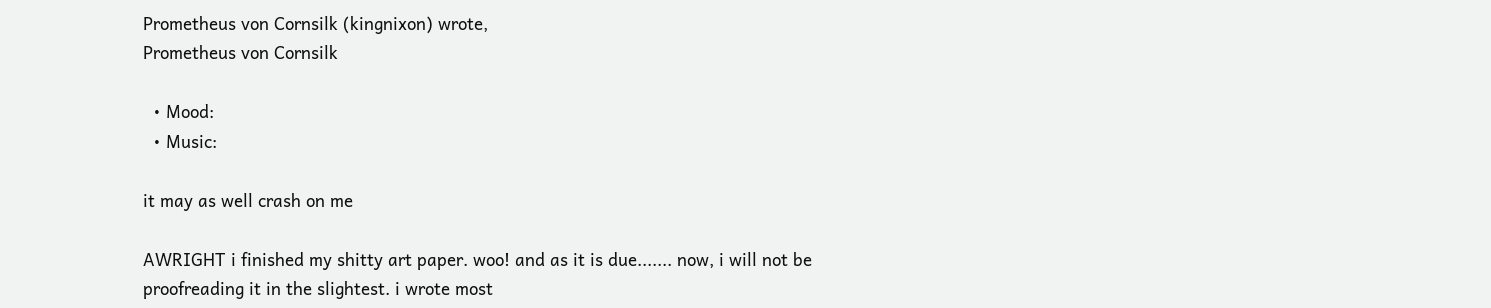Prometheus von Cornsilk (kingnixon) wrote,
Prometheus von Cornsilk

  • Mood:
  • Music:

it may as well crash on me

AWRIGHT i finished my shitty art paper. woo! and as it is due....... now, i will not be proofreading it in the slightest. i wrote most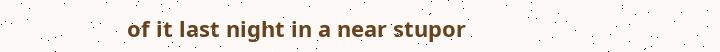of it last night in a near stupor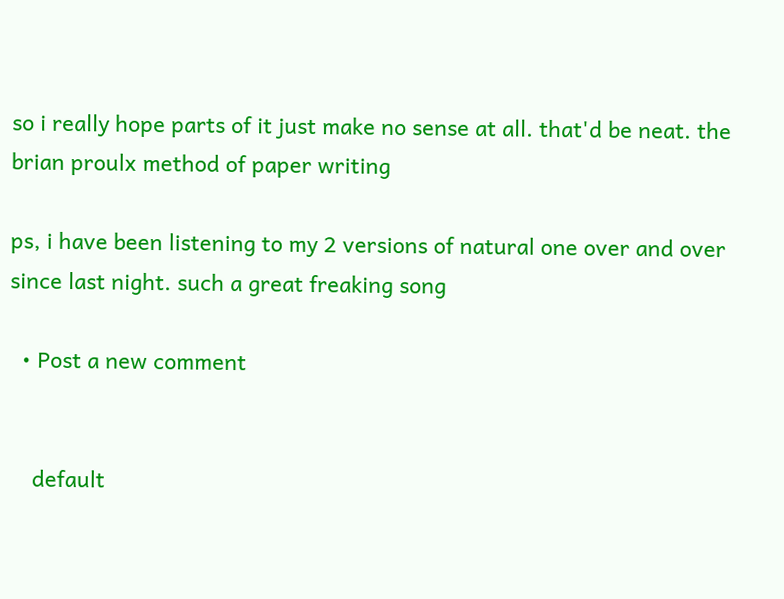so i really hope parts of it just make no sense at all. that'd be neat. the brian proulx method of paper writing

ps, i have been listening to my 2 versions of natural one over and over since last night. such a great freaking song

  • Post a new comment


    default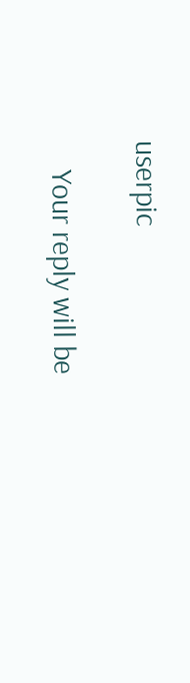userpic

    Your reply will be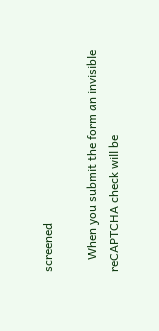screened

    When you submit the form an invisible reCAPTCHA check will be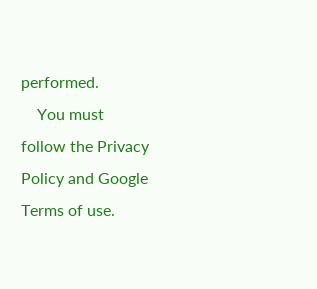performed.
    You must follow the Privacy Policy and Google Terms of use.